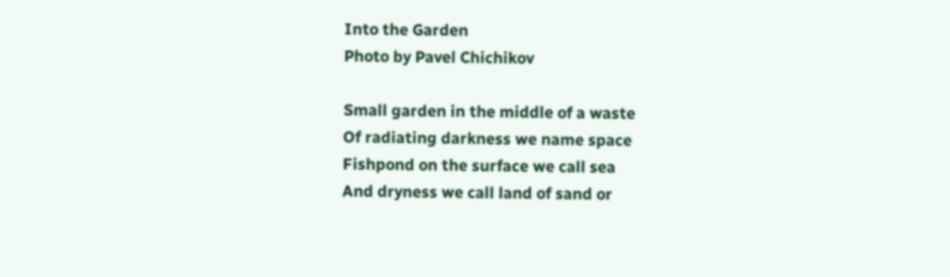Into the Garden
Photo by Pavel Chichikov

Small garden in the middle of a waste
Of radiating darkness we name space
Fishpond on the surface we call sea
And dryness we call land of sand or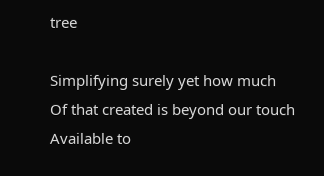tree

Simplifying surely yet how much
Of that created is beyond our touch
Available to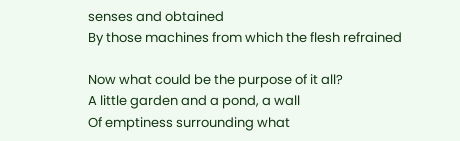senses and obtained
By those machines from which the flesh refrained

Now what could be the purpose of it all?
A little garden and a pond, a wall
Of emptiness surrounding what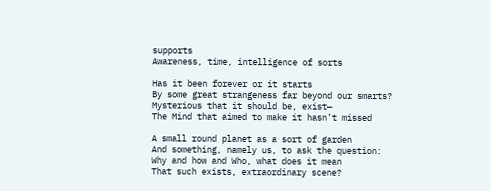supports
Awareness, time, intelligence of sorts

Has it been forever or it starts
By some great strangeness far beyond our smarts?
Mysterious that it should be, exist—
The Mind that aimed to make it hasn’t missed

A small round planet as a sort of garden
And something, namely us, to ask the question:
Why and how and Who, what does it mean
That such exists, extraordinary scene?